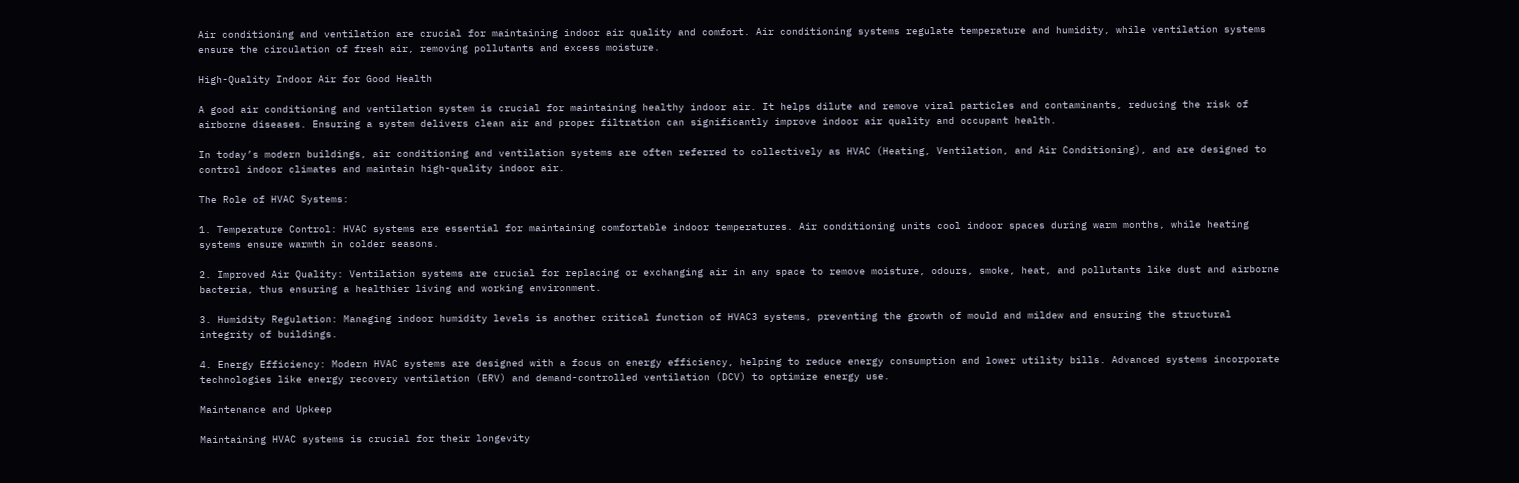Air conditioning and ventilation are crucial for maintaining indoor air quality and comfort. Air conditioning systems regulate temperature and humidity, while ventilation systems ensure the circulation of fresh air, removing pollutants and excess moisture.

High-Quality Indoor Air for Good Health

A good air conditioning and ventilation system is crucial for maintaining healthy indoor air. It helps dilute and remove viral particles and contaminants, reducing the risk of airborne diseases. Ensuring a system delivers clean air and proper filtration can significantly improve indoor air quality and occupant health.

In today’s modern buildings, air conditioning and ventilation systems are often referred to collectively as HVAC (Heating, Ventilation, and Air Conditioning), and are designed to control indoor climates and maintain high-quality indoor air.

The Role of HVAC Systems:

1. Temperature Control: HVAC systems are essential for maintaining comfortable indoor temperatures. Air conditioning units cool indoor spaces during warm months, while heating systems ensure warmth in colder seasons.

2. Improved Air Quality: Ventilation systems are crucial for replacing or exchanging air in any space to remove moisture, odours, smoke, heat, and pollutants like dust and airborne bacteria, thus ensuring a healthier living and working environment.

3. Humidity Regulation: Managing indoor humidity levels is another critical function of HVAC3 systems, preventing the growth of mould and mildew and ensuring the structural integrity of buildings.

4. Energy Efficiency: Modern HVAC systems are designed with a focus on energy efficiency, helping to reduce energy consumption and lower utility bills. Advanced systems incorporate technologies like energy recovery ventilation (ERV) and demand-controlled ventilation (DCV) to optimize energy use.

Maintenance and Upkeep

Maintaining HVAC systems is crucial for their longevity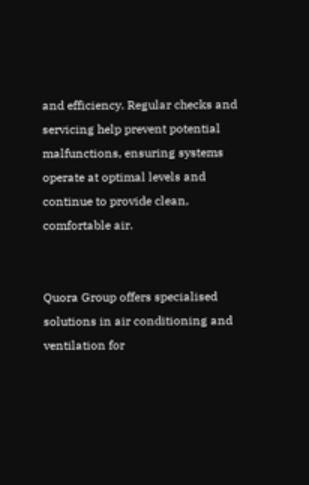and efficiency. Regular checks and servicing help prevent potential malfunctions, ensuring systems operate at optimal levels and continue to provide clean, comfortable air.


Quora Group offers specialised solutions in air conditioning and ventilation for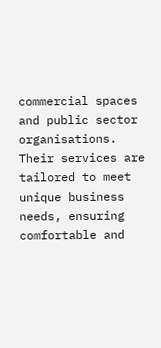commercial spaces and public sector organisations. Their services are tailored to meet unique business needs, ensuring comfortable and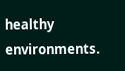healthy environments.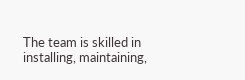The team is skilled in installing, maintaining,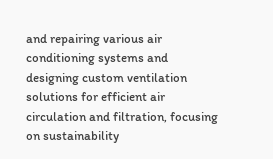and repairing various air conditioning systems and designing custom ventilation solutions for efficient air circulation and filtration, focusing on sustainability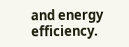and energy efficiency.